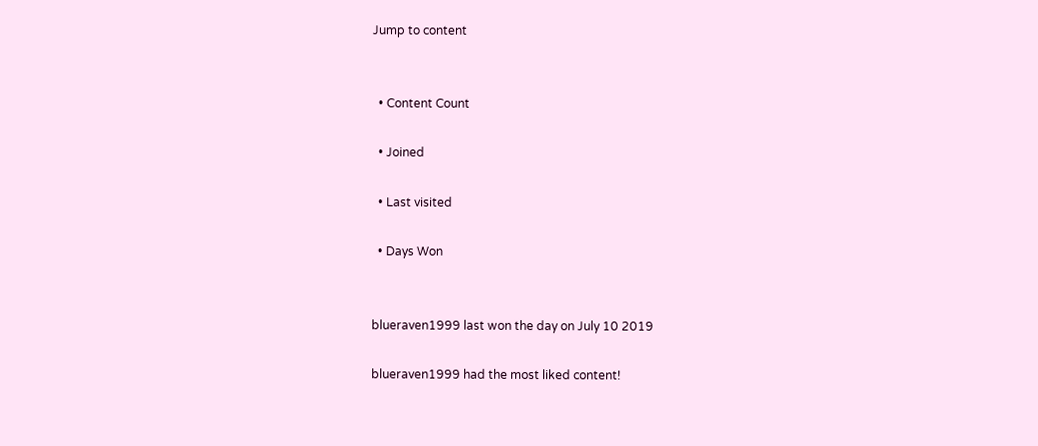Jump to content


  • Content Count

  • Joined

  • Last visited

  • Days Won


blueraven1999 last won the day on July 10 2019

blueraven1999 had the most liked content!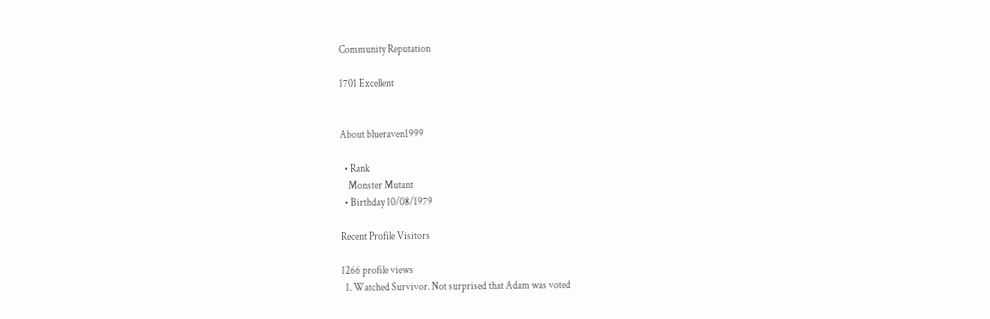Community Reputation

1701 Excellent


About blueraven1999

  • Rank
    Monster Mutant
  • Birthday 10/08/1979

Recent Profile Visitors

1266 profile views
  1. Watched Survivor. Not surprised that Adam was voted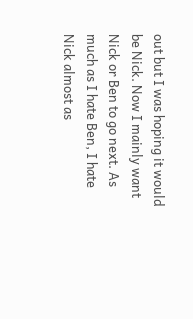out but I was hoping it would be Nick. Now I mainly want Nick or Ben to go next. As much as I hate Ben, I hate Nick almost as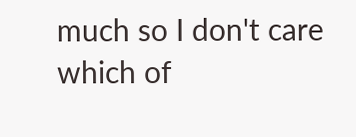much so I don't care which of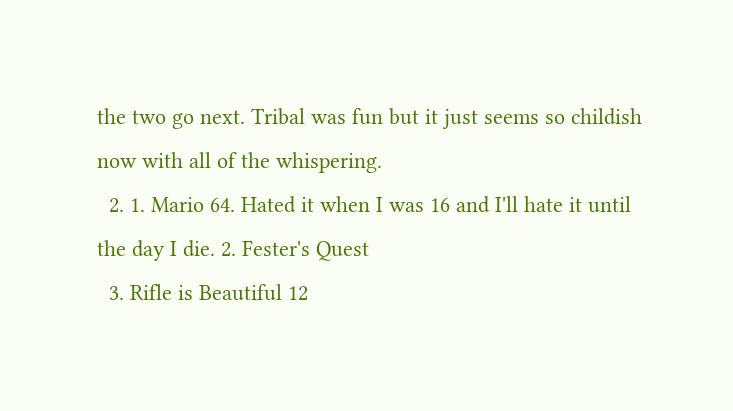the two go next. Tribal was fun but it just seems so childish now with all of the whispering.
  2. 1. Mario 64. Hated it when I was 16 and I'll hate it until the day I die. 2. Fester's Quest
  3. Rifle is Beautiful 12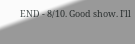END - 8/10. Good show. I'll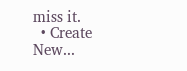miss it.
  • Create New...